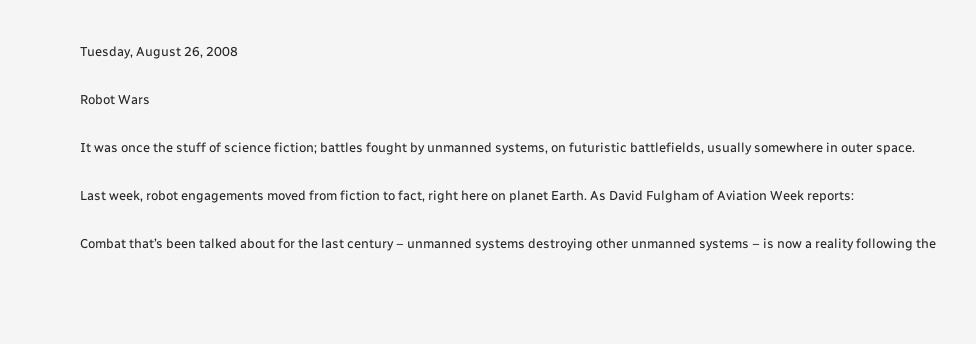Tuesday, August 26, 2008

Robot Wars

It was once the stuff of science fiction; battles fought by unmanned systems, on futuristic battlefields, usually somewhere in outer space.

Last week, robot engagements moved from fiction to fact, right here on planet Earth. As David Fulgham of Aviation Week reports:

Combat that’s been talked about for the last century – unmanned systems destroying other unmanned systems – is now a reality following the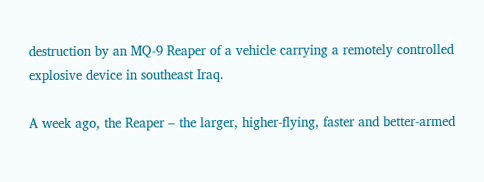destruction by an MQ-9 Reaper of a vehicle carrying a remotely controlled explosive device in southeast Iraq.

A week ago, the Reaper – the larger, higher-flying, faster and better-armed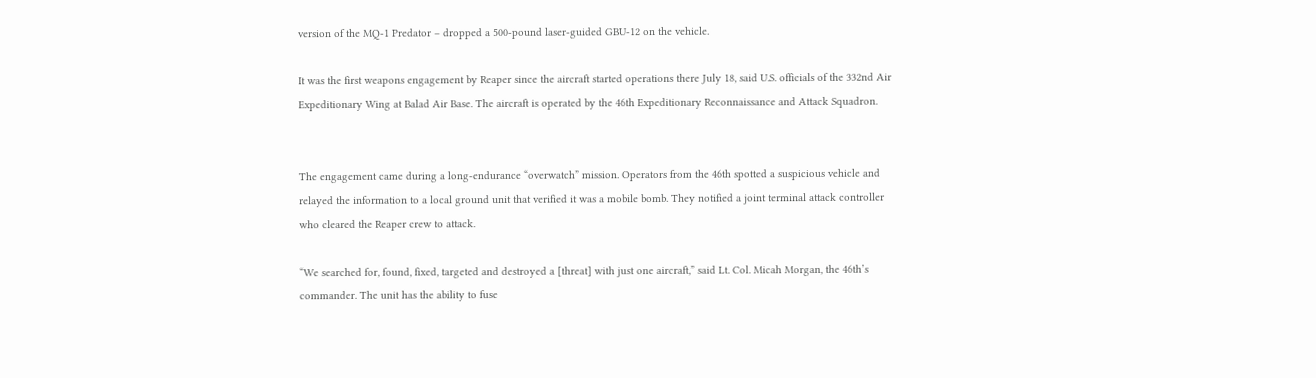version of the MQ-1 Predator – dropped a 500-pound laser-guided GBU-12 on the vehicle.

It was the first weapons engagement by Reaper since the aircraft started operations there July 18, said U.S. officials of the 332nd Air Expeditionary Wing at Balad Air Base. The aircraft is operated by the 46th Expeditionary Reconnaissance and Attack Squadron.


The engagement came during a long-endurance “overwatch” mission. Operators from the 46th spotted a suspicious vehicle and relayed the information to a local ground unit that verified it was a mobile bomb. They notified a joint terminal attack controller who cleared the Reaper crew to attack.

“We searched for, found, fixed, targeted and destroyed a [threat] with just one aircraft,” said Lt. Col. Micah Morgan, the 46th’s commander. The unit has the ability to fuse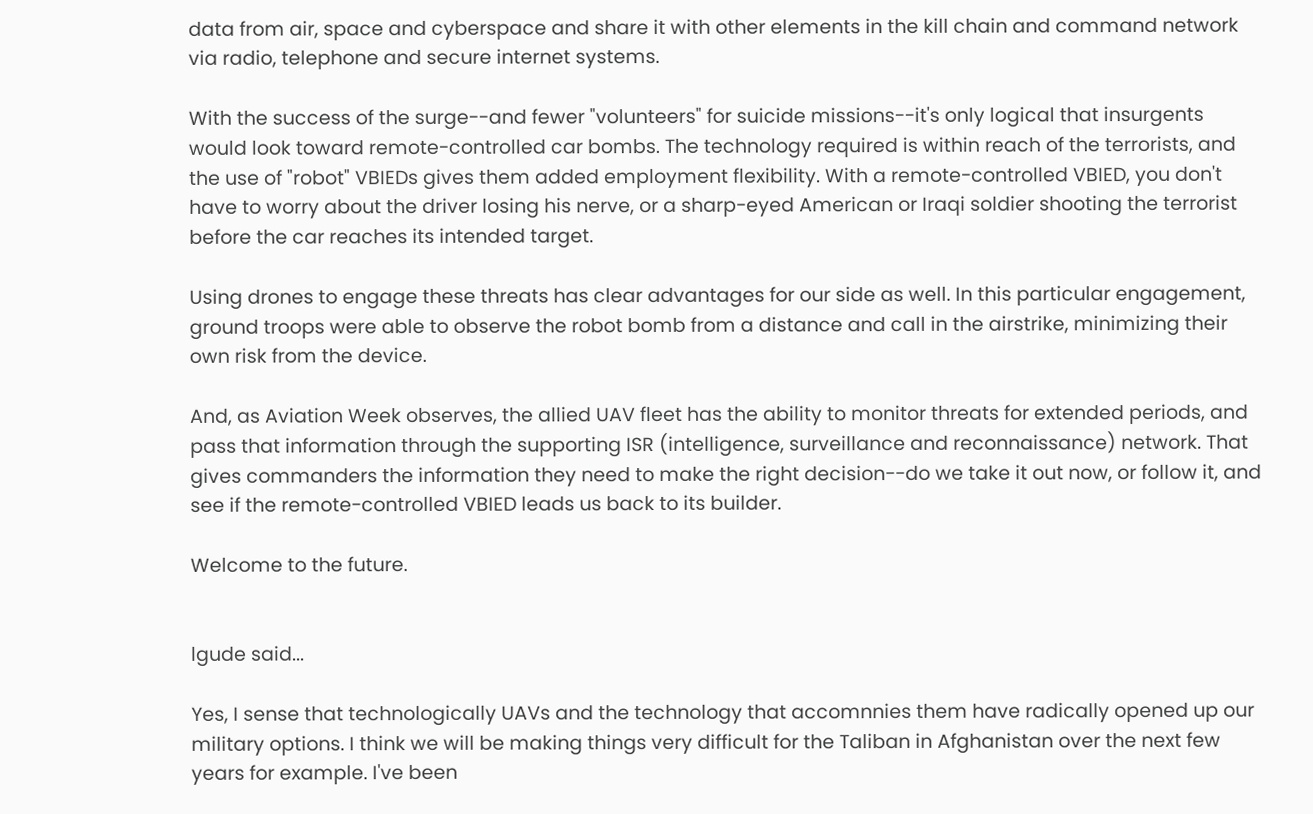data from air, space and cyberspace and share it with other elements in the kill chain and command network via radio, telephone and secure internet systems.

With the success of the surge--and fewer "volunteers" for suicide missions--it's only logical that insurgents would look toward remote-controlled car bombs. The technology required is within reach of the terrorists, and the use of "robot" VBIEDs gives them added employment flexibility. With a remote-controlled VBIED, you don't have to worry about the driver losing his nerve, or a sharp-eyed American or Iraqi soldier shooting the terrorist before the car reaches its intended target.

Using drones to engage these threats has clear advantages for our side as well. In this particular engagement, ground troops were able to observe the robot bomb from a distance and call in the airstrike, minimizing their own risk from the device.

And, as Aviation Week observes, the allied UAV fleet has the ability to monitor threats for extended periods, and pass that information through the supporting ISR (intelligence, surveillance and reconnaissance) network. That gives commanders the information they need to make the right decision--do we take it out now, or follow it, and see if the remote-controlled VBIED leads us back to its builder.

Welcome to the future.


lgude said...

Yes, I sense that technologically UAVs and the technology that accomnnies them have radically opened up our military options. I think we will be making things very difficult for the Taliban in Afghanistan over the next few years for example. I've been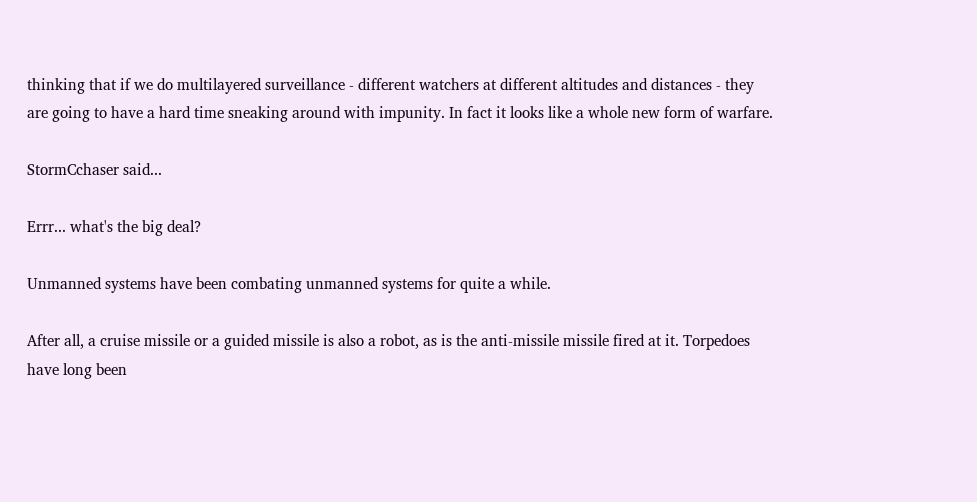thinking that if we do multilayered surveillance - different watchers at different altitudes and distances - they are going to have a hard time sneaking around with impunity. In fact it looks like a whole new form of warfare.

StormCchaser said...

Errr... what's the big deal?

Unmanned systems have been combating unmanned systems for quite a while.

After all, a cruise missile or a guided missile is also a robot, as is the anti-missile missile fired at it. Torpedoes have long been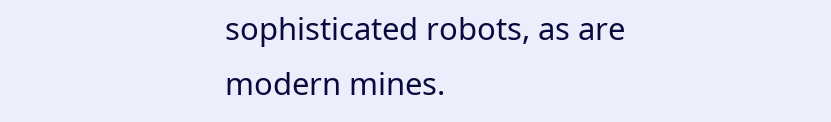sophisticated robots, as are modern mines.